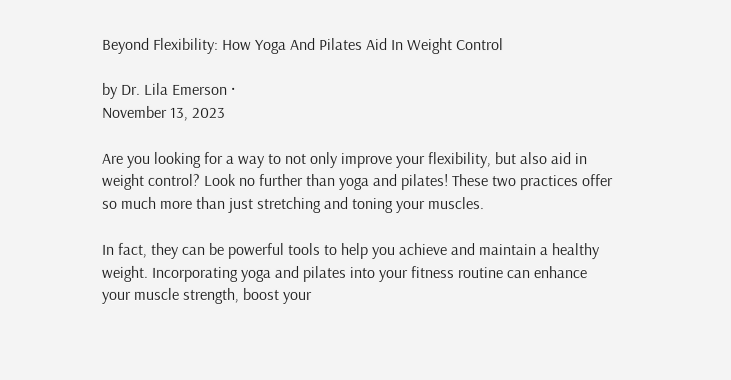Beyond Flexibility: How Yoga And Pilates Aid In Weight Control

by Dr. Lila Emerson ·
November 13, 2023

Are you looking for a way to not only improve your flexibility, but also aid in weight control? Look no further than yoga and pilates! These two practices offer so much more than just stretching and toning your muscles.

In fact, they can be powerful tools to help you achieve and maintain a healthy weight. Incorporating yoga and pilates into your fitness routine can enhance your muscle strength, boost your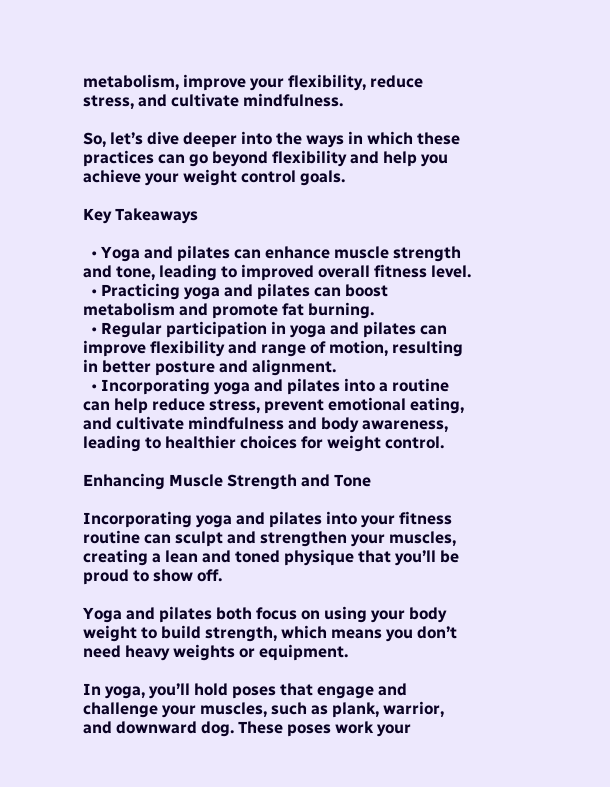metabolism, improve your flexibility, reduce stress, and cultivate mindfulness.

So, let’s dive deeper into the ways in which these practices can go beyond flexibility and help you achieve your weight control goals.

Key Takeaways

  • Yoga and pilates can enhance muscle strength and tone, leading to improved overall fitness level.
  • Practicing yoga and pilates can boost metabolism and promote fat burning.
  • Regular participation in yoga and pilates can improve flexibility and range of motion, resulting in better posture and alignment.
  • Incorporating yoga and pilates into a routine can help reduce stress, prevent emotional eating, and cultivate mindfulness and body awareness, leading to healthier choices for weight control.

Enhancing Muscle Strength and Tone

Incorporating yoga and pilates into your fitness routine can sculpt and strengthen your muscles, creating a lean and toned physique that you’ll be proud to show off.

Yoga and pilates both focus on using your body weight to build strength, which means you don’t need heavy weights or equipment.

In yoga, you’ll hold poses that engage and challenge your muscles, such as plank, warrior, and downward dog. These poses work your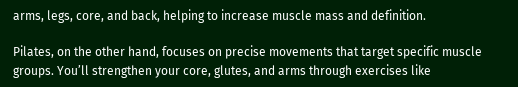arms, legs, core, and back, helping to increase muscle mass and definition.

Pilates, on the other hand, focuses on precise movements that target specific muscle groups. You’ll strengthen your core, glutes, and arms through exercises like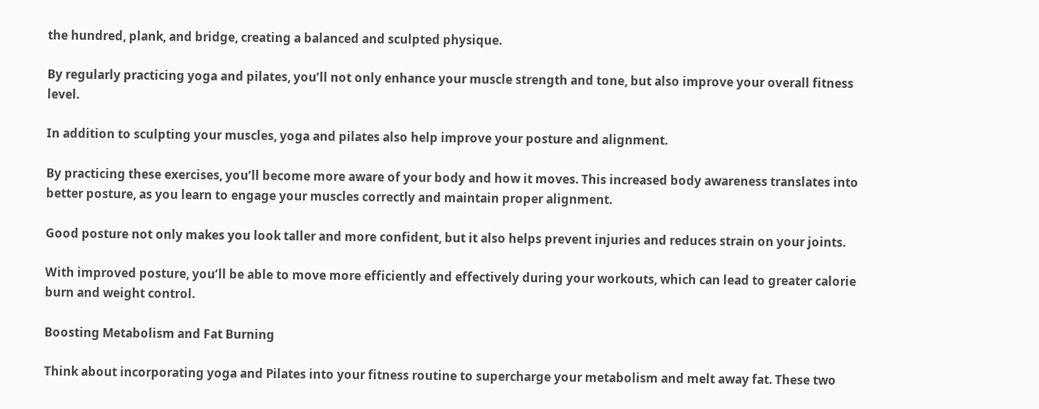the hundred, plank, and bridge, creating a balanced and sculpted physique.

By regularly practicing yoga and pilates, you’ll not only enhance your muscle strength and tone, but also improve your overall fitness level.

In addition to sculpting your muscles, yoga and pilates also help improve your posture and alignment.

By practicing these exercises, you’ll become more aware of your body and how it moves. This increased body awareness translates into better posture, as you learn to engage your muscles correctly and maintain proper alignment.

Good posture not only makes you look taller and more confident, but it also helps prevent injuries and reduces strain on your joints.

With improved posture, you’ll be able to move more efficiently and effectively during your workouts, which can lead to greater calorie burn and weight control.

Boosting Metabolism and Fat Burning

Think about incorporating yoga and Pilates into your fitness routine to supercharge your metabolism and melt away fat. These two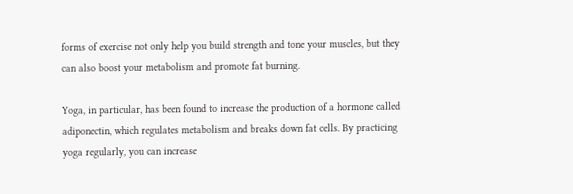forms of exercise not only help you build strength and tone your muscles, but they can also boost your metabolism and promote fat burning.

Yoga, in particular, has been found to increase the production of a hormone called adiponectin, which regulates metabolism and breaks down fat cells. By practicing yoga regularly, you can increase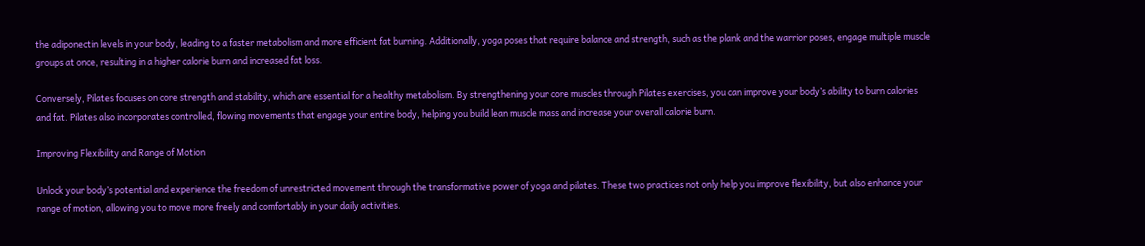the adiponectin levels in your body, leading to a faster metabolism and more efficient fat burning. Additionally, yoga poses that require balance and strength, such as the plank and the warrior poses, engage multiple muscle groups at once, resulting in a higher calorie burn and increased fat loss.

Conversely, Pilates focuses on core strength and stability, which are essential for a healthy metabolism. By strengthening your core muscles through Pilates exercises, you can improve your body’s ability to burn calories and fat. Pilates also incorporates controlled, flowing movements that engage your entire body, helping you build lean muscle mass and increase your overall calorie burn.

Improving Flexibility and Range of Motion

Unlock your body’s potential and experience the freedom of unrestricted movement through the transformative power of yoga and pilates. These two practices not only help you improve flexibility, but also enhance your range of motion, allowing you to move more freely and comfortably in your daily activities.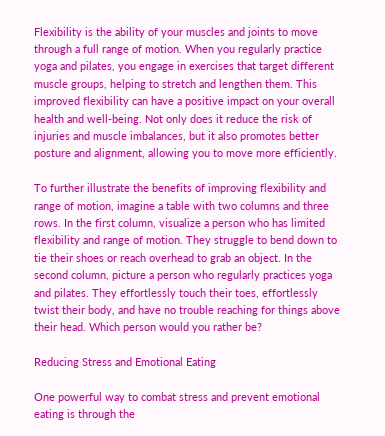Flexibility is the ability of your muscles and joints to move through a full range of motion. When you regularly practice yoga and pilates, you engage in exercises that target different muscle groups, helping to stretch and lengthen them. This improved flexibility can have a positive impact on your overall health and well-being. Not only does it reduce the risk of injuries and muscle imbalances, but it also promotes better posture and alignment, allowing you to move more efficiently.

To further illustrate the benefits of improving flexibility and range of motion, imagine a table with two columns and three rows. In the first column, visualize a person who has limited flexibility and range of motion. They struggle to bend down to tie their shoes or reach overhead to grab an object. In the second column, picture a person who regularly practices yoga and pilates. They effortlessly touch their toes, effortlessly twist their body, and have no trouble reaching for things above their head. Which person would you rather be?

Reducing Stress and Emotional Eating

One powerful way to combat stress and prevent emotional eating is through the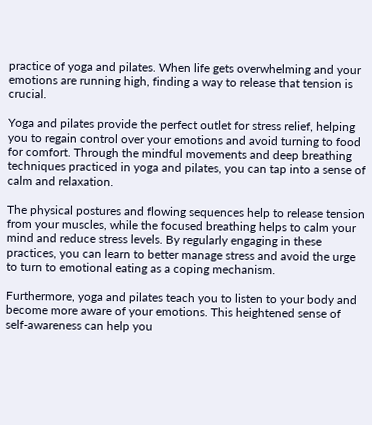practice of yoga and pilates. When life gets overwhelming and your emotions are running high, finding a way to release that tension is crucial.

Yoga and pilates provide the perfect outlet for stress relief, helping you to regain control over your emotions and avoid turning to food for comfort. Through the mindful movements and deep breathing techniques practiced in yoga and pilates, you can tap into a sense of calm and relaxation.

The physical postures and flowing sequences help to release tension from your muscles, while the focused breathing helps to calm your mind and reduce stress levels. By regularly engaging in these practices, you can learn to better manage stress and avoid the urge to turn to emotional eating as a coping mechanism.

Furthermore, yoga and pilates teach you to listen to your body and become more aware of your emotions. This heightened sense of self-awareness can help you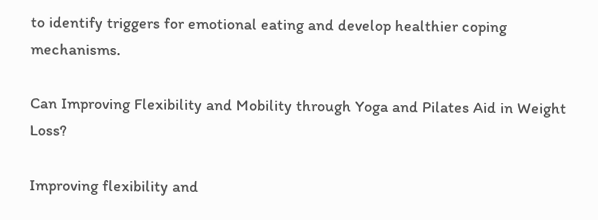to identify triggers for emotional eating and develop healthier coping mechanisms.

Can Improving Flexibility and Mobility through Yoga and Pilates Aid in Weight Loss?

Improving flexibility and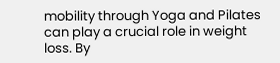mobility through Yoga and Pilates can play a crucial role in weight loss. By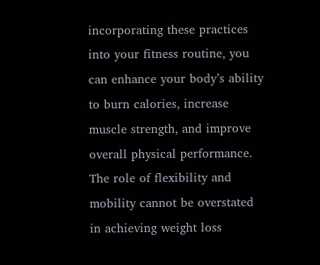incorporating these practices into your fitness routine, you can enhance your body’s ability to burn calories, increase muscle strength, and improve overall physical performance. The role of flexibility and mobility cannot be overstated in achieving weight loss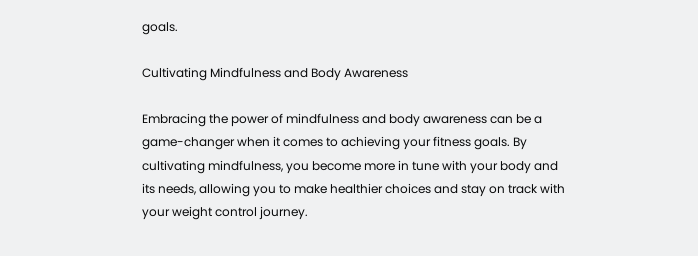goals.

Cultivating Mindfulness and Body Awareness

Embracing the power of mindfulness and body awareness can be a game-changer when it comes to achieving your fitness goals. By cultivating mindfulness, you become more in tune with your body and its needs, allowing you to make healthier choices and stay on track with your weight control journey.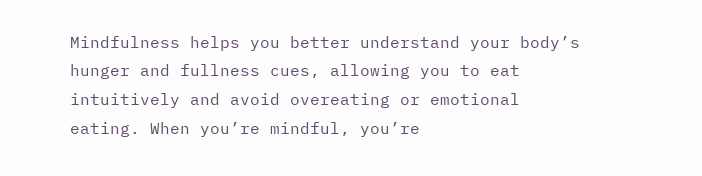Mindfulness helps you better understand your body’s hunger and fullness cues, allowing you to eat intuitively and avoid overeating or emotional eating. When you’re mindful, you’re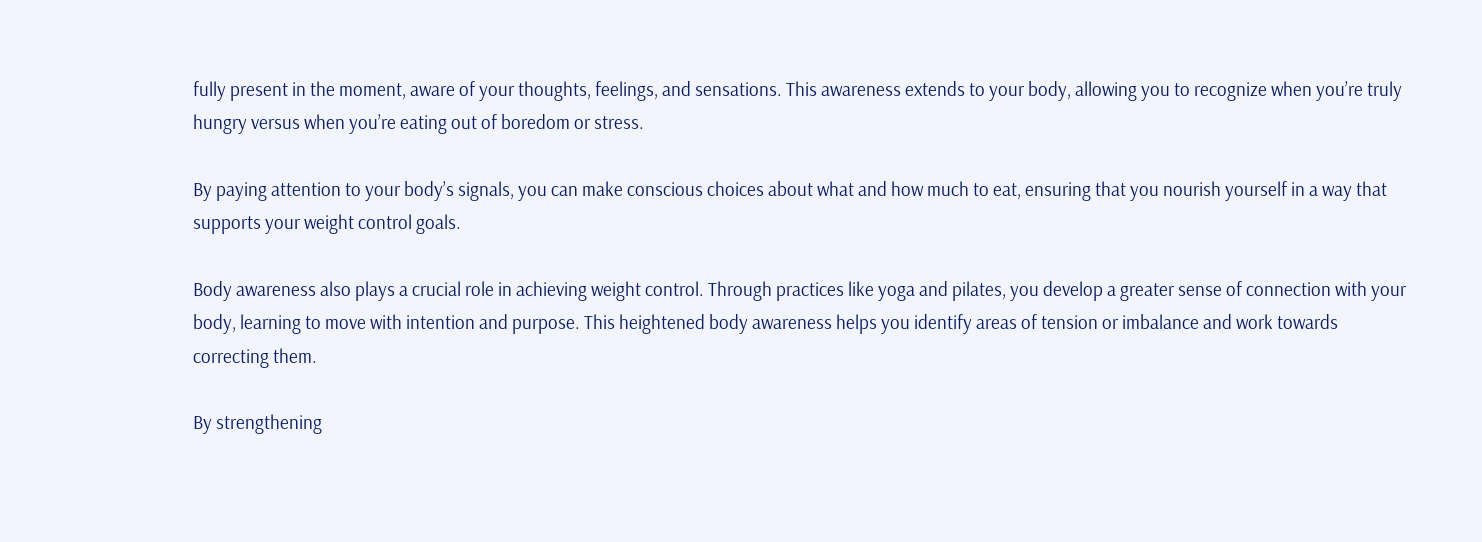fully present in the moment, aware of your thoughts, feelings, and sensations. This awareness extends to your body, allowing you to recognize when you’re truly hungry versus when you’re eating out of boredom or stress.

By paying attention to your body’s signals, you can make conscious choices about what and how much to eat, ensuring that you nourish yourself in a way that supports your weight control goals.

Body awareness also plays a crucial role in achieving weight control. Through practices like yoga and pilates, you develop a greater sense of connection with your body, learning to move with intention and purpose. This heightened body awareness helps you identify areas of tension or imbalance and work towards correcting them.

By strengthening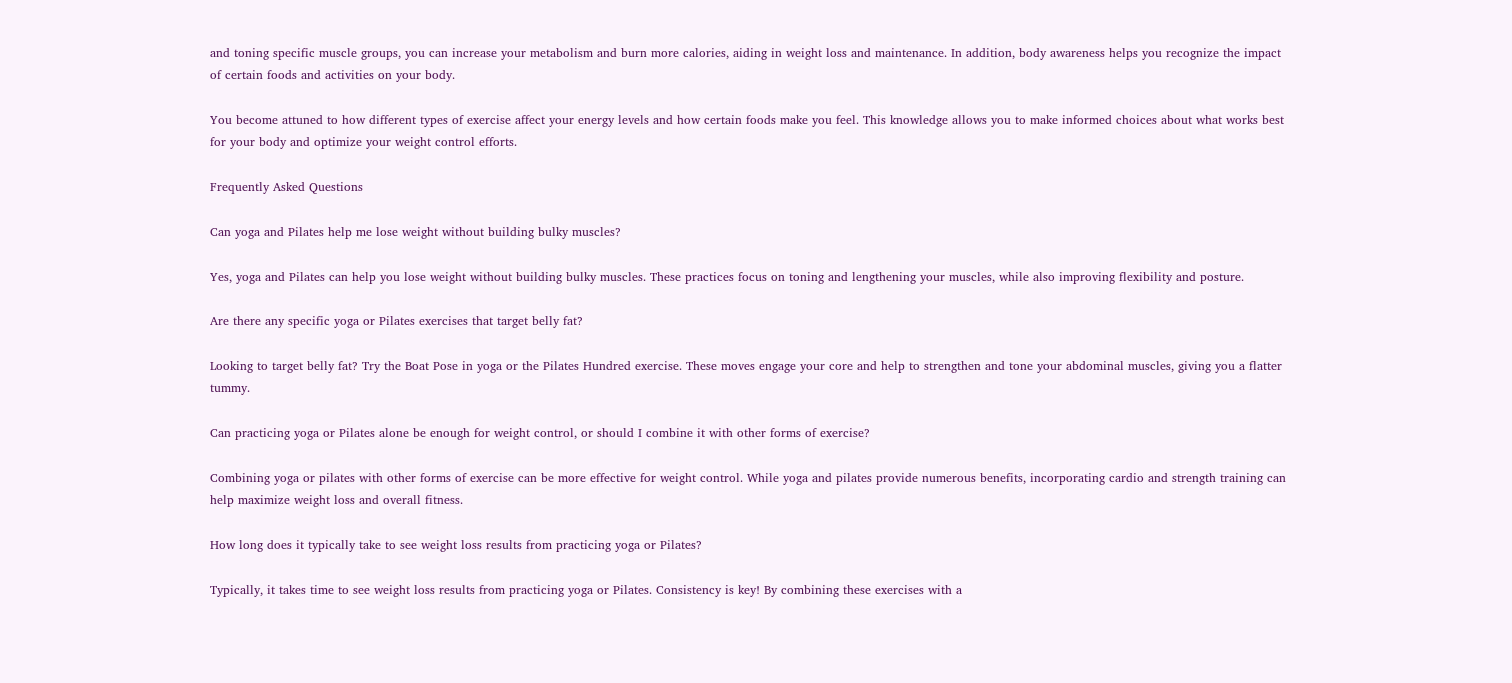and toning specific muscle groups, you can increase your metabolism and burn more calories, aiding in weight loss and maintenance. In addition, body awareness helps you recognize the impact of certain foods and activities on your body.

You become attuned to how different types of exercise affect your energy levels and how certain foods make you feel. This knowledge allows you to make informed choices about what works best for your body and optimize your weight control efforts.

Frequently Asked Questions

Can yoga and Pilates help me lose weight without building bulky muscles?

Yes, yoga and Pilates can help you lose weight without building bulky muscles. These practices focus on toning and lengthening your muscles, while also improving flexibility and posture.

Are there any specific yoga or Pilates exercises that target belly fat?

Looking to target belly fat? Try the Boat Pose in yoga or the Pilates Hundred exercise. These moves engage your core and help to strengthen and tone your abdominal muscles, giving you a flatter tummy.

Can practicing yoga or Pilates alone be enough for weight control, or should I combine it with other forms of exercise?

Combining yoga or pilates with other forms of exercise can be more effective for weight control. While yoga and pilates provide numerous benefits, incorporating cardio and strength training can help maximize weight loss and overall fitness.

How long does it typically take to see weight loss results from practicing yoga or Pilates?

Typically, it takes time to see weight loss results from practicing yoga or Pilates. Consistency is key! By combining these exercises with a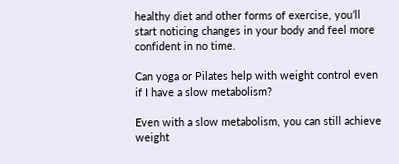healthy diet and other forms of exercise, you’ll start noticing changes in your body and feel more confident in no time.

Can yoga or Pilates help with weight control even if I have a slow metabolism?

Even with a slow metabolism, you can still achieve weight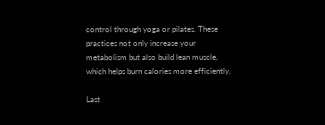control through yoga or pilates. These practices not only increase your metabolism but also build lean muscle, which helps burn calories more efficiently.

Last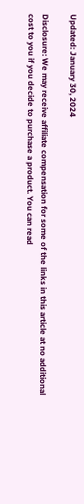Updated: January 30, 2024

Disclosure: We may receive affiliate compensation for some of the links in this article at no additional cost to you if you decide to purchase a product. You can read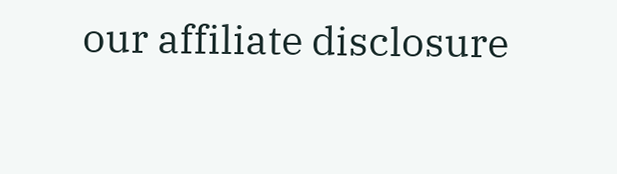our affiliate disclosure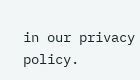in our privacy policy.